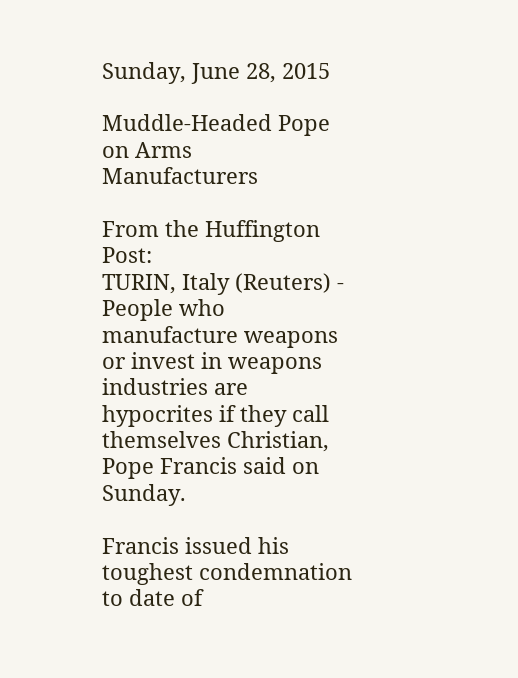Sunday, June 28, 2015

Muddle-Headed Pope on Arms Manufacturers

From the Huffington Post:
TURIN, Italy (Reuters) - People who manufacture weapons or invest in weapons industries are hypocrites if they call themselves Christian, Pope Francis said on Sunday.

Francis issued his toughest condemnation to date of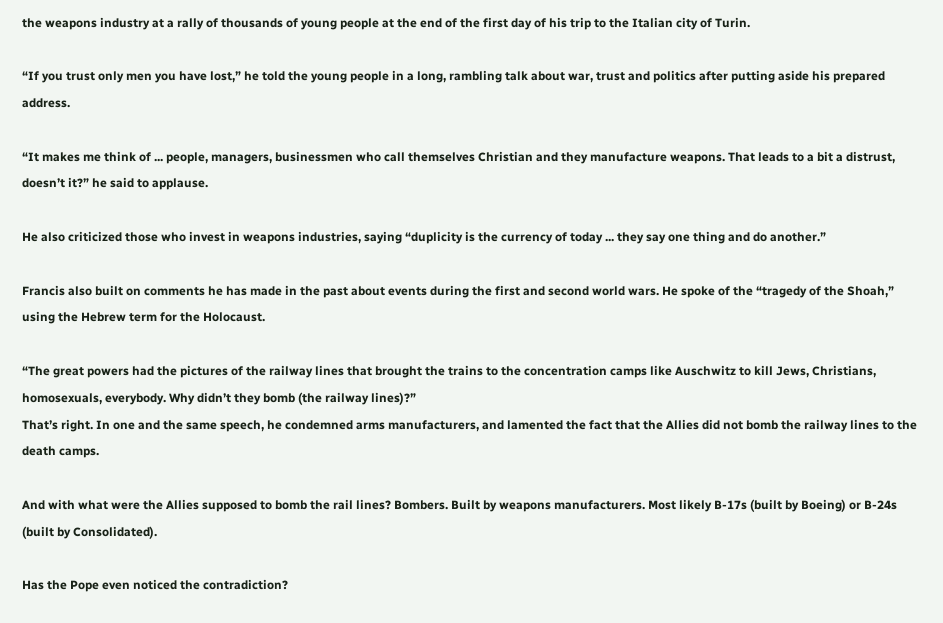the weapons industry at a rally of thousands of young people at the end of the first day of his trip to the Italian city of Turin.

“If you trust only men you have lost,” he told the young people in a long, rambling talk about war, trust and politics after putting aside his prepared address.

“It makes me think of ... people, managers, businessmen who call themselves Christian and they manufacture weapons. That leads to a bit a distrust, doesn’t it?” he said to applause.

He also criticized those who invest in weapons industries, saying “duplicity is the currency of today ... they say one thing and do another.”

Francis also built on comments he has made in the past about events during the first and second world wars. He spoke of the “tragedy of the Shoah,” using the Hebrew term for the Holocaust.

“The great powers had the pictures of the railway lines that brought the trains to the concentration camps like Auschwitz to kill Jews, Christians, homosexuals, everybody. Why didn’t they bomb (the railway lines)?”
That’s right. In one and the same speech, he condemned arms manufacturers, and lamented the fact that the Allies did not bomb the railway lines to the death camps.

And with what were the Allies supposed to bomb the rail lines? Bombers. Built by weapons manufacturers. Most likely B-17s (built by Boeing) or B-24s (built by Consolidated).

Has the Pope even noticed the contradiction?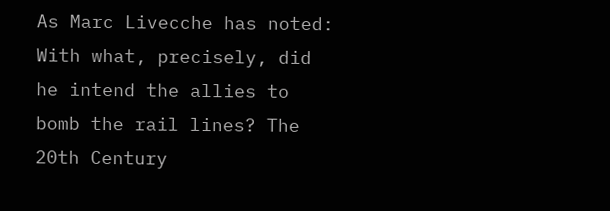As Marc Livecche has noted:
With what, precisely, did he intend the allies to bomb the rail lines? The 20th Century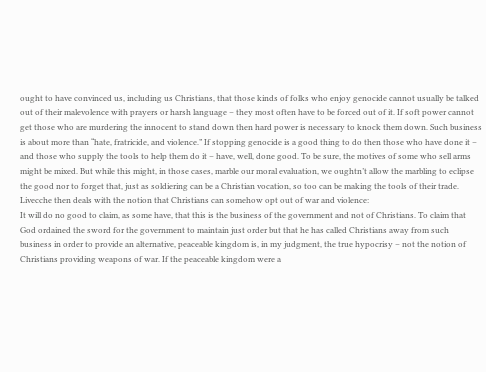ought to have convinced us, including us Christians, that those kinds of folks who enjoy genocide cannot usually be talked out of their malevolence with prayers or harsh language – they most often have to be forced out of it. If soft power cannot get those who are murdering the innocent to stand down then hard power is necessary to knock them down. Such business is about more than “hate, fratricide, and violence.” If stopping genocide is a good thing to do then those who have done it – and those who supply the tools to help them do it – have, well, done good. To be sure, the motives of some who sell arms might be mixed. But while this might, in those cases, marble our moral evaluation, we oughtn’t allow the marbling to eclipse the good nor to forget that, just as soldiering can be a Christian vocation, so too can be making the tools of their trade.
Livecche then deals with the notion that Christians can somehow opt out of war and violence:
It will do no good to claim, as some have, that this is the business of the government and not of Christians. To claim that God ordained the sword for the government to maintain just order but that he has called Christians away from such business in order to provide an alternative, peaceable kingdom is, in my judgment, the true hypocrisy – not the notion of Christians providing weapons of war. If the peaceable kingdom were a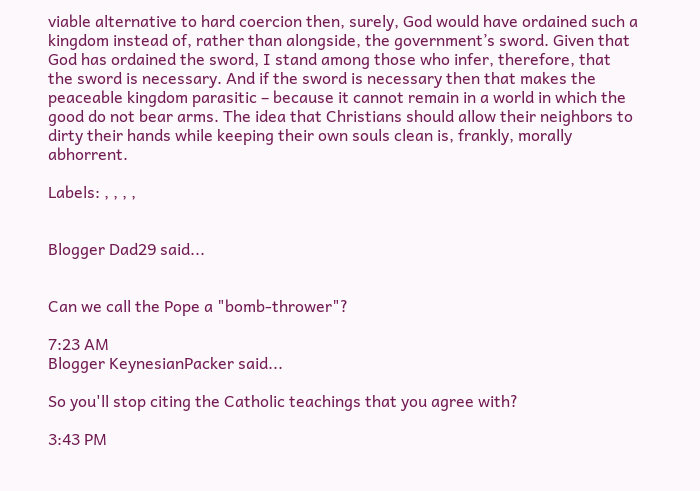viable alternative to hard coercion then, surely, God would have ordained such a kingdom instead of, rather than alongside, the government’s sword. Given that God has ordained the sword, I stand among those who infer, therefore, that the sword is necessary. And if the sword is necessary then that makes the peaceable kingdom parasitic – because it cannot remain in a world in which the good do not bear arms. The idea that Christians should allow their neighbors to dirty their hands while keeping their own souls clean is, frankly, morally abhorrent.

Labels: , , , ,


Blogger Dad29 said...


Can we call the Pope a "bomb-thrower"?

7:23 AM
Blogger KeynesianPacker said...

So you'll stop citing the Catholic teachings that you agree with?

3:43 PM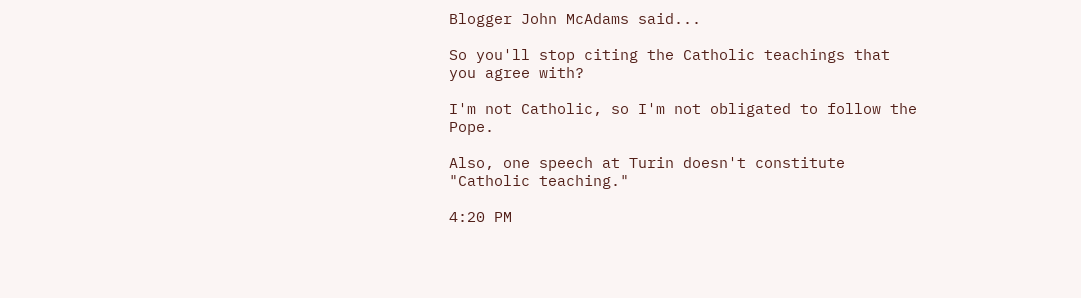Blogger John McAdams said...

So you'll stop citing the Catholic teachings that you agree with?

I'm not Catholic, so I'm not obligated to follow the Pope.

Also, one speech at Turin doesn't constitute "Catholic teaching."

4:20 PM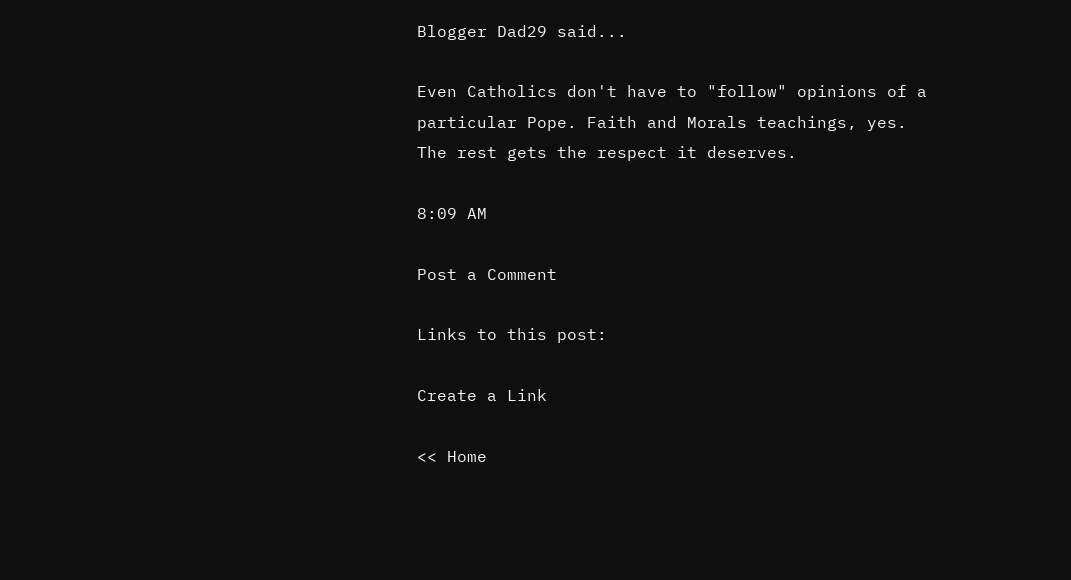Blogger Dad29 said...

Even Catholics don't have to "follow" opinions of a particular Pope. Faith and Morals teachings, yes. The rest gets the respect it deserves.

8:09 AM

Post a Comment

Links to this post:

Create a Link

<< Home